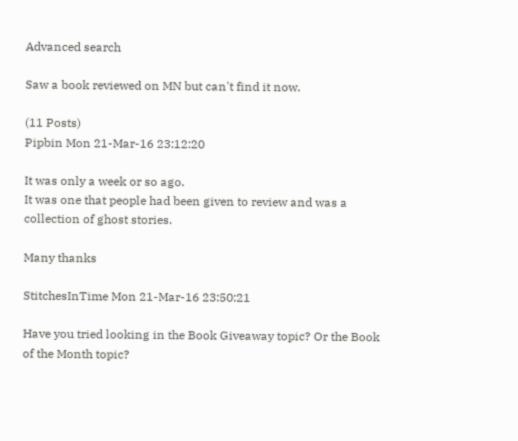Advanced search

Saw a book reviewed on MN but can't find it now.

(11 Posts)
Pipbin Mon 21-Mar-16 23:12:20

It was only a week or so ago.
It was one that people had been given to review and was a collection of ghost stories.

Many thanks

StitchesInTime Mon 21-Mar-16 23:50:21

Have you tried looking in the Book Giveaway topic? Or the Book of the Month topic?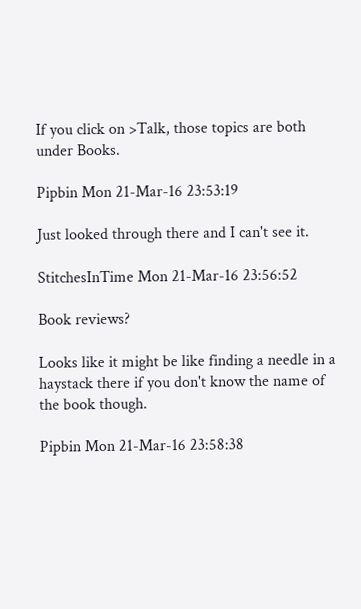If you click on >Talk, those topics are both under Books.

Pipbin Mon 21-Mar-16 23:53:19

Just looked through there and I can't see it.

StitchesInTime Mon 21-Mar-16 23:56:52

Book reviews?

Looks like it might be like finding a needle in a haystack there if you don't know the name of the book though.

Pipbin Mon 21-Mar-16 23:58:38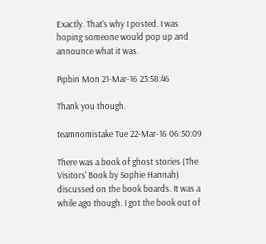Exactly. That's why I posted. I was hoping someone would pop up and announce what it was.

Pipbin Mon 21-Mar-16 23:58:46

Thank you though.

teamnomistake Tue 22-Mar-16 06:50:09

There was a book of ghost stories (The Visitors' Book by Sophie Hannah) discussed on the book boards. It was a while ago though. I got the book out of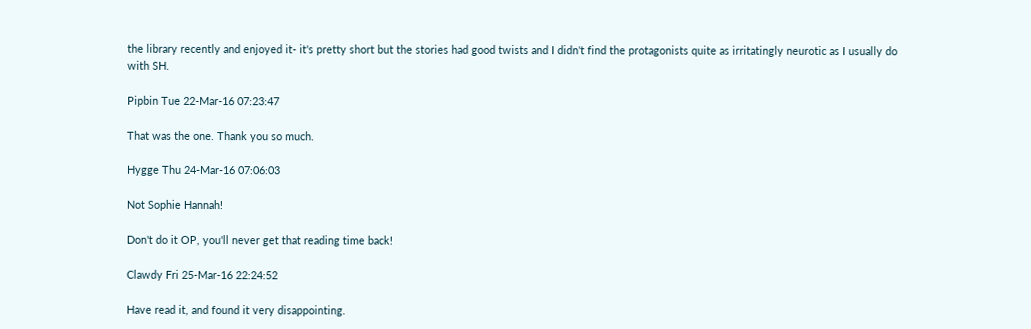the library recently and enjoyed it- it's pretty short but the stories had good twists and I didn't find the protagonists quite as irritatingly neurotic as I usually do with SH.

Pipbin Tue 22-Mar-16 07:23:47

That was the one. Thank you so much.

Hygge Thu 24-Mar-16 07:06:03

Not Sophie Hannah!

Don't do it OP, you'll never get that reading time back!

Clawdy Fri 25-Mar-16 22:24:52

Have read it, and found it very disappointing.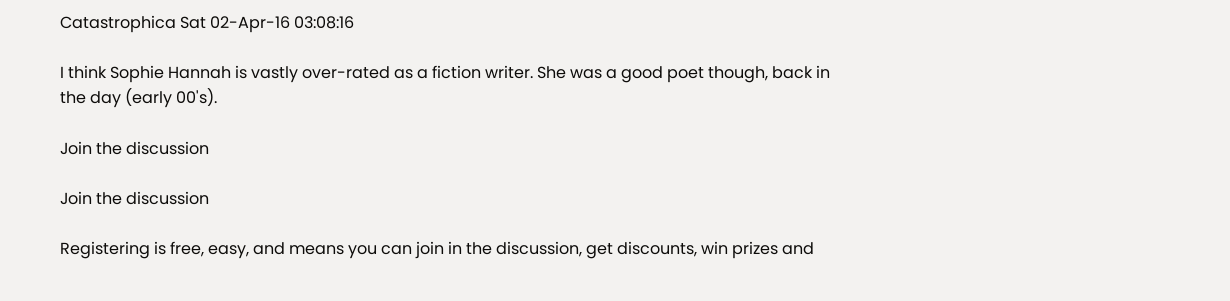Catastrophica Sat 02-Apr-16 03:08:16

I think Sophie Hannah is vastly over-rated as a fiction writer. She was a good poet though, back in the day (early 00's).

Join the discussion

Join the discussion

Registering is free, easy, and means you can join in the discussion, get discounts, win prizes and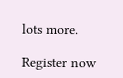lots more.

Register now